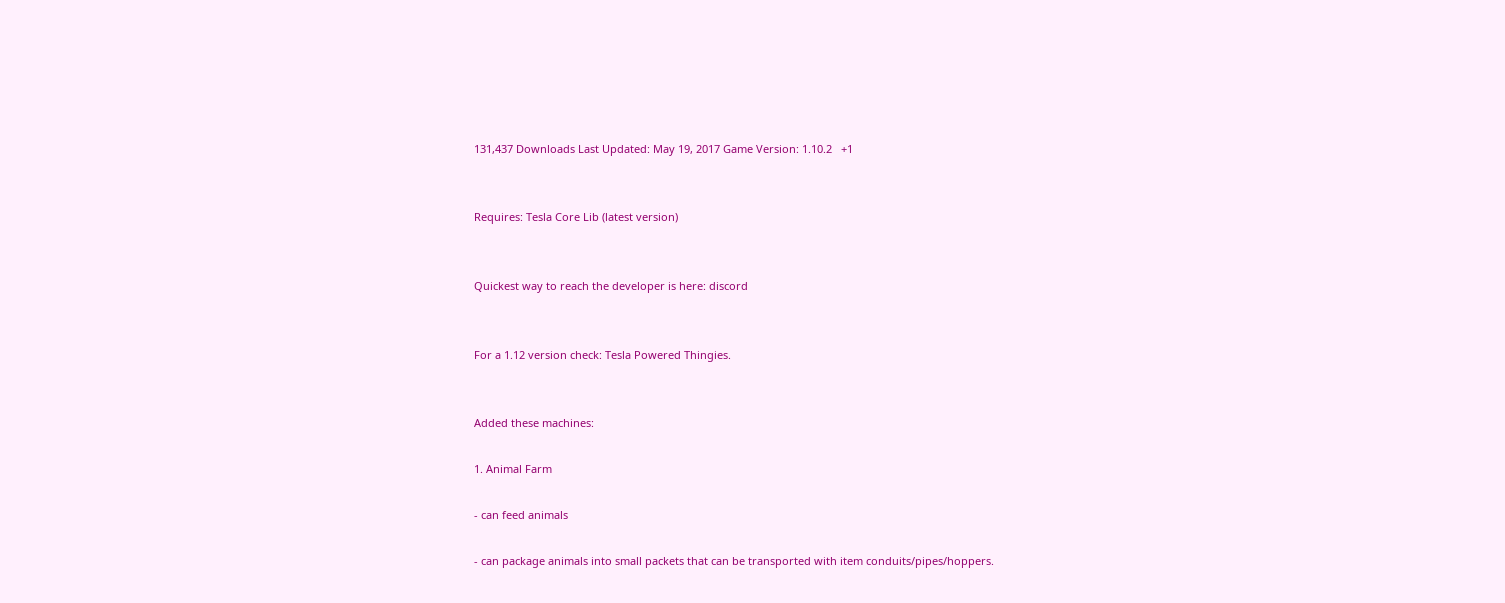131,437 Downloads Last Updated: May 19, 2017 Game Version: 1.10.2   +1


Requires: Tesla Core Lib (latest version)


Quickest way to reach the developer is here: discord


For a 1.12 version check: Tesla Powered Thingies.


Added these machines:

1. Animal Farm

- can feed animals

- can package animals into small packets that can be transported with item conduits/pipes/hoppers.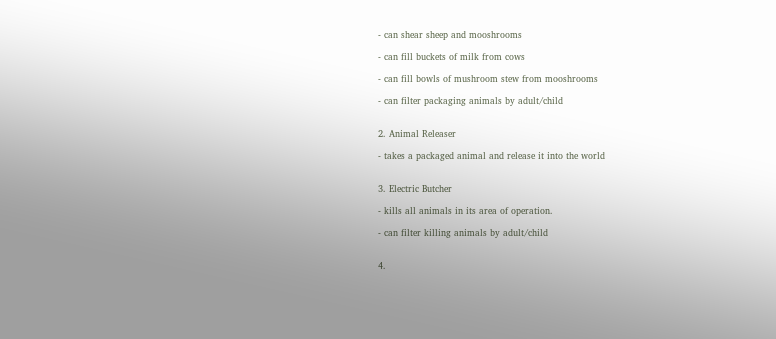- can shear sheep and mooshrooms

- can fill buckets of milk from cows

- can fill bowls of mushroom stew from mooshrooms

- can filter packaging animals by adult/child


2. Animal Releaser

- takes a packaged animal and release it into the world


3. Electric Butcher

- kills all animals in its area of operation.

- can filter killing animals by adult/child


4.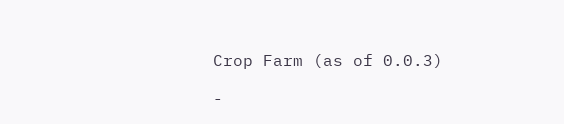Crop Farm (as of 0.0.3)

-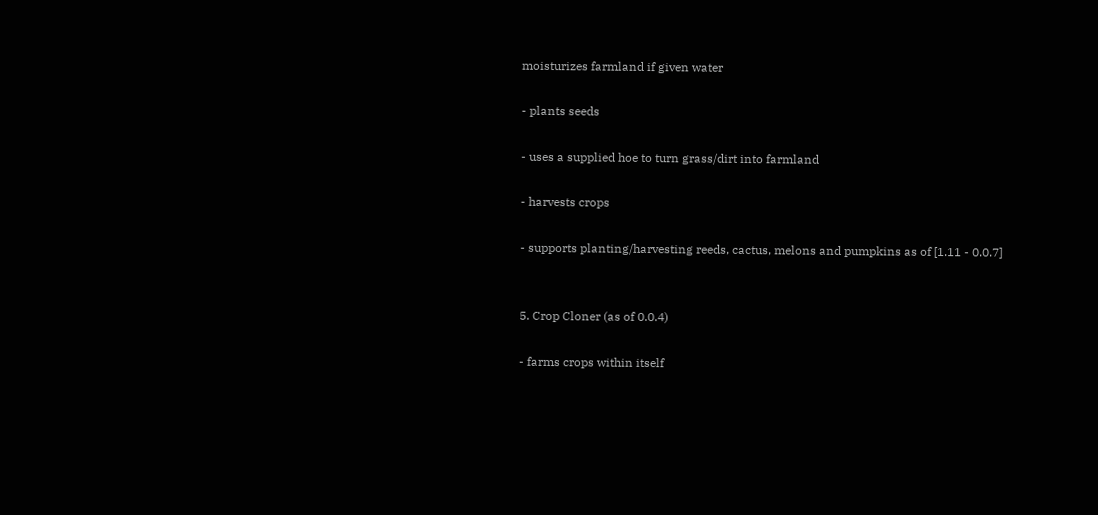moisturizes farmland if given water

- plants seeds

- uses a supplied hoe to turn grass/dirt into farmland

- harvests crops

- supports planting/harvesting reeds, cactus, melons and pumpkins as of [1.11 - 0.0.7]


5. Crop Cloner (as of 0.0.4)

- farms crops within itself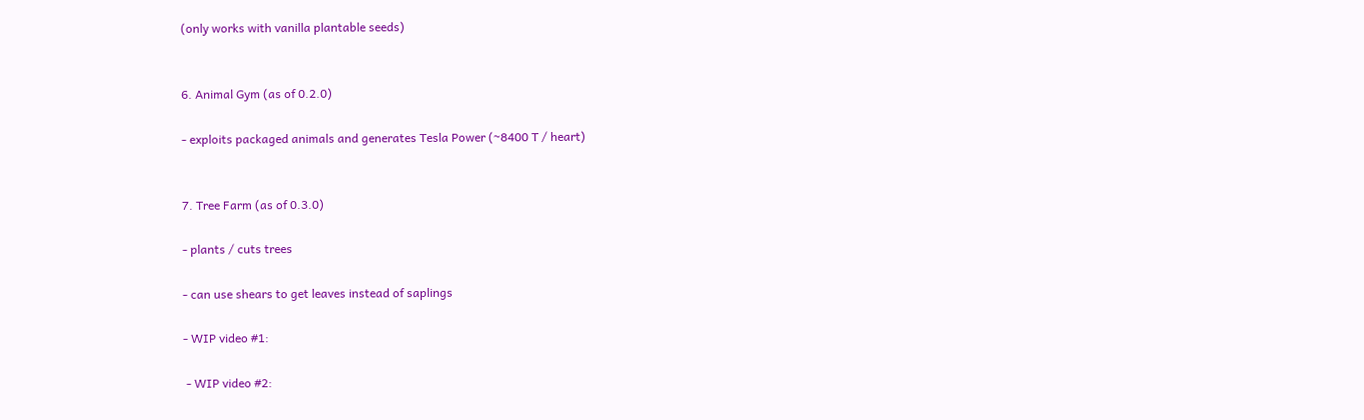(only works with vanilla plantable seeds)


6. Animal Gym (as of 0.2.0)

- exploits packaged animals and generates Tesla Power (~8400 T / heart)


7. Tree Farm (as of 0.3.0)

- plants / cuts trees

- can use shears to get leaves instead of saplings

- WIP video #1:

 - WIP video #2: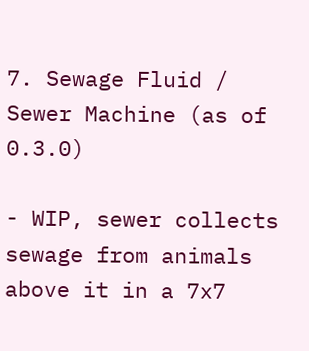7. Sewage Fluid / Sewer Machine (as of 0.3.0)

- WIP, sewer collects sewage from animals above it in a 7x7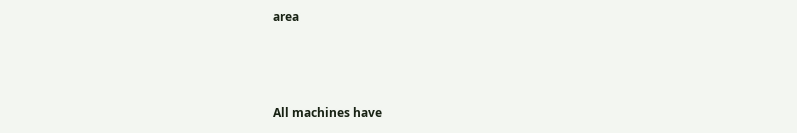area



All machines have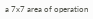a 7x7 area of operation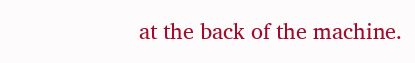at the back of the machine.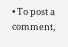• To post a comment,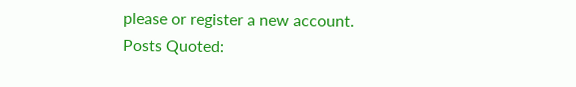please or register a new account.
Posts Quoted: